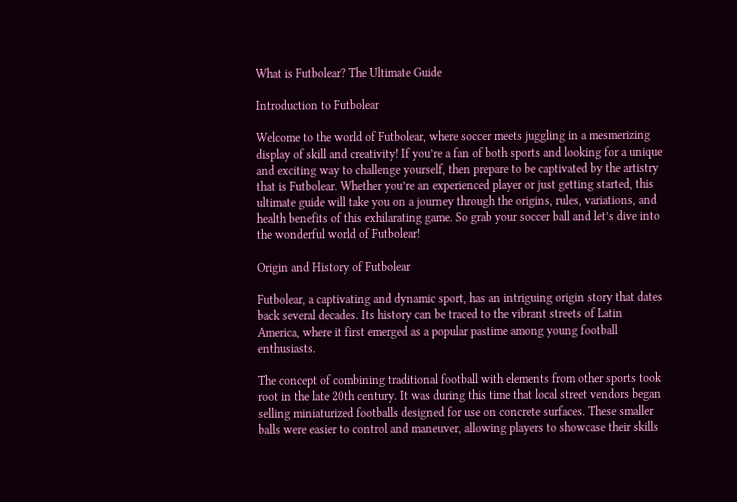What is Futbolear? The Ultimate Guide

Introduction to Futbolear

Welcome to the world of Futbolear, where soccer meets juggling in a mesmerizing display of skill and creativity! If you’re a fan of both sports and looking for a unique and exciting way to challenge yourself, then prepare to be captivated by the artistry that is Futbolear. Whether you’re an experienced player or just getting started, this ultimate guide will take you on a journey through the origins, rules, variations, and health benefits of this exhilarating game. So grab your soccer ball and let’s dive into the wonderful world of Futbolear!

Origin and History of Futbolear

Futbolear, a captivating and dynamic sport, has an intriguing origin story that dates back several decades. Its history can be traced to the vibrant streets of Latin America, where it first emerged as a popular pastime among young football enthusiasts.

The concept of combining traditional football with elements from other sports took root in the late 20th century. It was during this time that local street vendors began selling miniaturized footballs designed for use on concrete surfaces. These smaller balls were easier to control and maneuver, allowing players to showcase their skills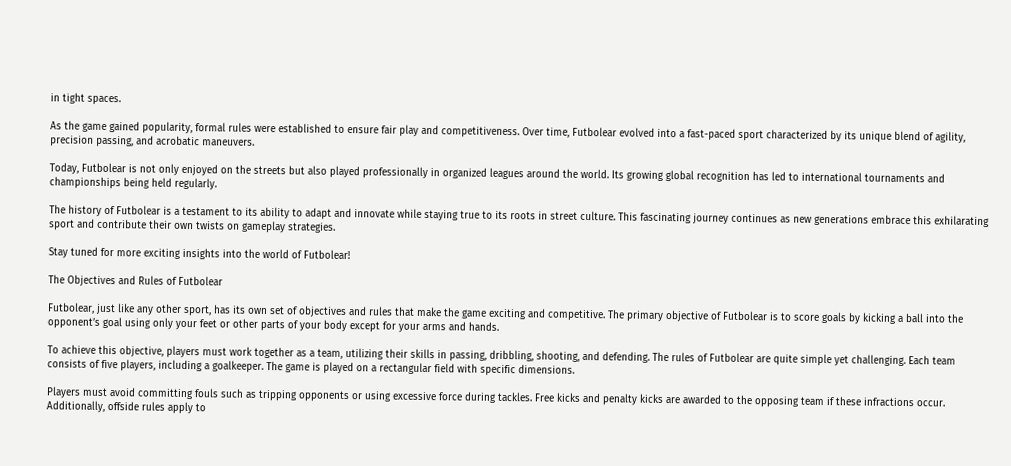in tight spaces.

As the game gained popularity, formal rules were established to ensure fair play and competitiveness. Over time, Futbolear evolved into a fast-paced sport characterized by its unique blend of agility, precision passing, and acrobatic maneuvers.

Today, Futbolear is not only enjoyed on the streets but also played professionally in organized leagues around the world. Its growing global recognition has led to international tournaments and championships being held regularly.

The history of Futbolear is a testament to its ability to adapt and innovate while staying true to its roots in street culture. This fascinating journey continues as new generations embrace this exhilarating sport and contribute their own twists on gameplay strategies.

Stay tuned for more exciting insights into the world of Futbolear!

The Objectives and Rules of Futbolear

Futbolear, just like any other sport, has its own set of objectives and rules that make the game exciting and competitive. The primary objective of Futbolear is to score goals by kicking a ball into the opponent’s goal using only your feet or other parts of your body except for your arms and hands.

To achieve this objective, players must work together as a team, utilizing their skills in passing, dribbling, shooting, and defending. The rules of Futbolear are quite simple yet challenging. Each team consists of five players, including a goalkeeper. The game is played on a rectangular field with specific dimensions.

Players must avoid committing fouls such as tripping opponents or using excessive force during tackles. Free kicks and penalty kicks are awarded to the opposing team if these infractions occur. Additionally, offside rules apply to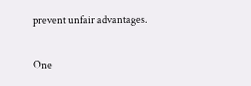prevent unfair advantages.

One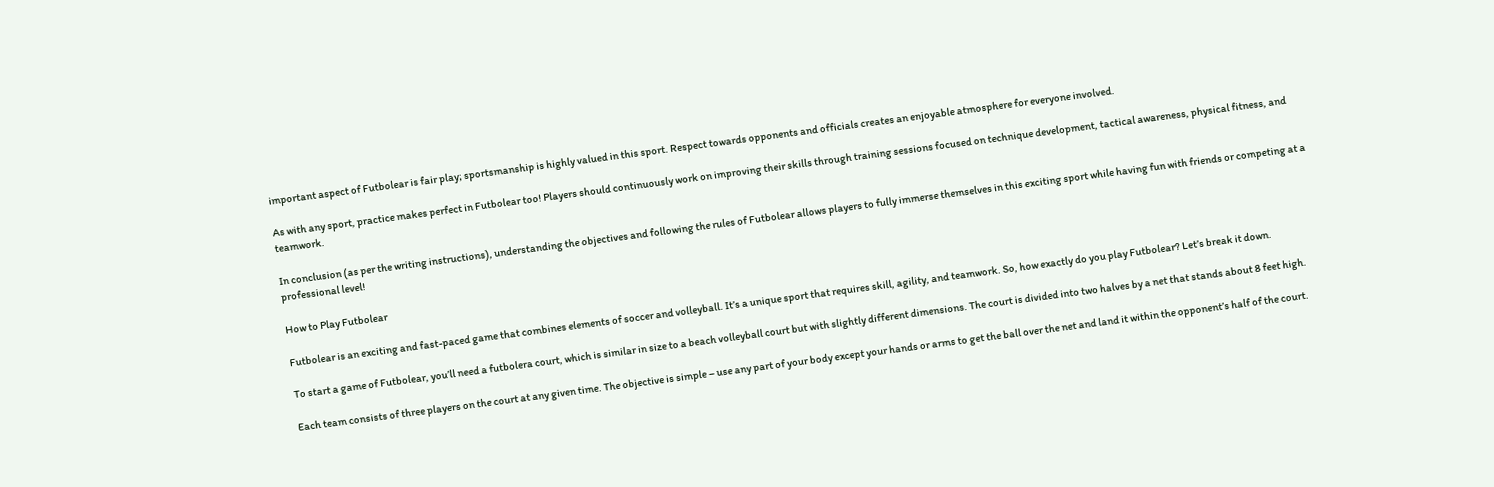important aspect of Futbolear is fair play; sportsmanship is highly valued in this sport. Respect towards opponents and officials creates an enjoyable atmosphere for everyone involved.

As with any sport, practice makes perfect in Futbolear too! Players should continuously work on improving their skills through training sessions focused on technique development, tactical awareness, physical fitness, and teamwork.

In conclusion (as per the writing instructions), understanding the objectives and following the rules of Futbolear allows players to fully immerse themselves in this exciting sport while having fun with friends or competing at a professional level!

How to Play Futbolear

Futbolear is an exciting and fast-paced game that combines elements of soccer and volleyball. It’s a unique sport that requires skill, agility, and teamwork. So, how exactly do you play Futbolear? Let’s break it down.

To start a game of Futbolear, you’ll need a futbolera court, which is similar in size to a beach volleyball court but with slightly different dimensions. The court is divided into two halves by a net that stands about 8 feet high.

Each team consists of three players on the court at any given time. The objective is simple – use any part of your body except your hands or arms to get the ball over the net and land it within the opponent’s half of the court.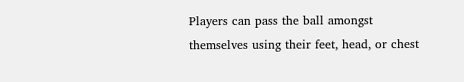Players can pass the ball amongst themselves using their feet, head, or chest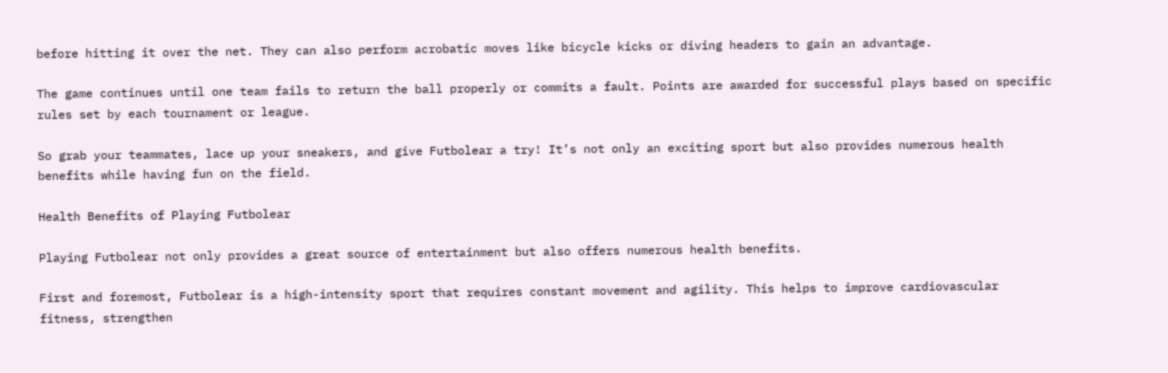before hitting it over the net. They can also perform acrobatic moves like bicycle kicks or diving headers to gain an advantage.

The game continues until one team fails to return the ball properly or commits a fault. Points are awarded for successful plays based on specific rules set by each tournament or league.

So grab your teammates, lace up your sneakers, and give Futbolear a try! It’s not only an exciting sport but also provides numerous health benefits while having fun on the field.

Health Benefits of Playing Futbolear

Playing Futbolear not only provides a great source of entertainment but also offers numerous health benefits.

First and foremost, Futbolear is a high-intensity sport that requires constant movement and agility. This helps to improve cardiovascular fitness, strengthen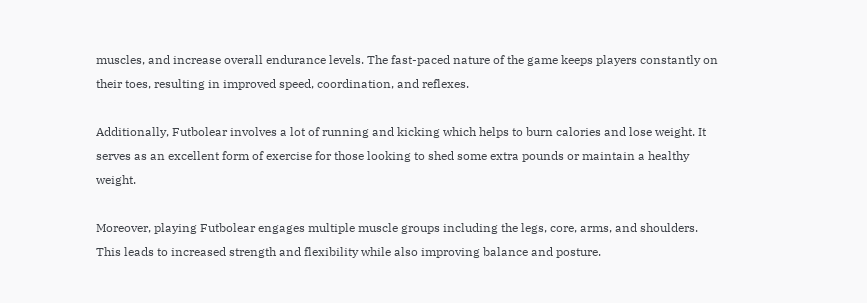muscles, and increase overall endurance levels. The fast-paced nature of the game keeps players constantly on their toes, resulting in improved speed, coordination, and reflexes.

Additionally, Futbolear involves a lot of running and kicking which helps to burn calories and lose weight. It serves as an excellent form of exercise for those looking to shed some extra pounds or maintain a healthy weight.

Moreover, playing Futbolear engages multiple muscle groups including the legs, core, arms, and shoulders. This leads to increased strength and flexibility while also improving balance and posture.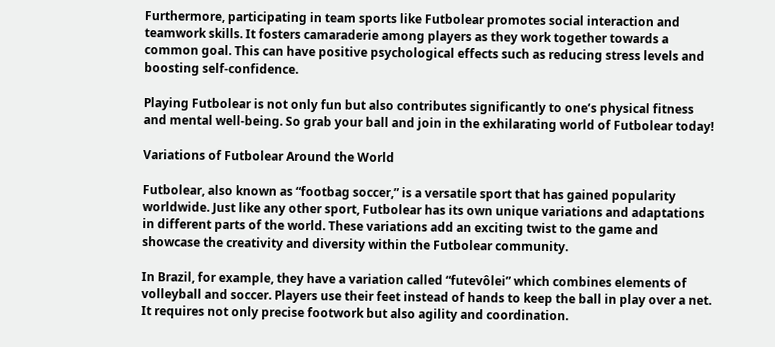Furthermore, participating in team sports like Futbolear promotes social interaction and teamwork skills. It fosters camaraderie among players as they work together towards a common goal. This can have positive psychological effects such as reducing stress levels and boosting self-confidence.

Playing Futbolear is not only fun but also contributes significantly to one’s physical fitness and mental well-being. So grab your ball and join in the exhilarating world of Futbolear today!

Variations of Futbolear Around the World

Futbolear, also known as “footbag soccer,” is a versatile sport that has gained popularity worldwide. Just like any other sport, Futbolear has its own unique variations and adaptations in different parts of the world. These variations add an exciting twist to the game and showcase the creativity and diversity within the Futbolear community.

In Brazil, for example, they have a variation called “futevôlei” which combines elements of volleyball and soccer. Players use their feet instead of hands to keep the ball in play over a net. It requires not only precise footwork but also agility and coordination.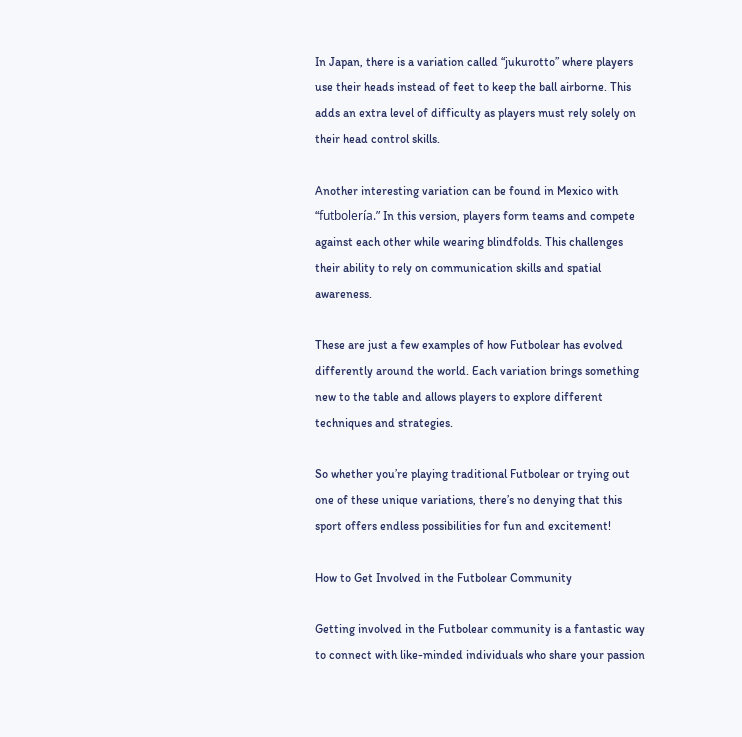In Japan, there is a variation called “jukurotto” where players use their heads instead of feet to keep the ball airborne. This adds an extra level of difficulty as players must rely solely on their head control skills.

Another interesting variation can be found in Mexico with “futbolería.” In this version, players form teams and compete against each other while wearing blindfolds. This challenges their ability to rely on communication skills and spatial awareness.

These are just a few examples of how Futbolear has evolved differently around the world. Each variation brings something new to the table and allows players to explore different techniques and strategies.

So whether you’re playing traditional Futbolear or trying out one of these unique variations, there’s no denying that this sport offers endless possibilities for fun and excitement!

How to Get Involved in the Futbolear Community

Getting involved in the Futbolear community is a fantastic way to connect with like-minded individuals who share your passion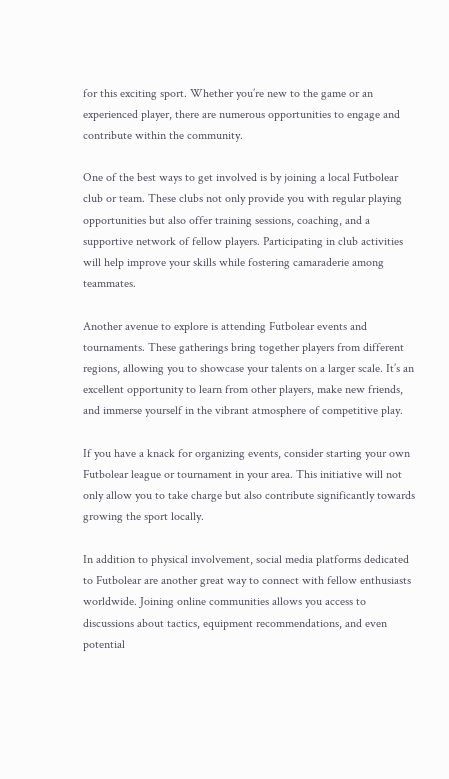for this exciting sport. Whether you’re new to the game or an experienced player, there are numerous opportunities to engage and contribute within the community.

One of the best ways to get involved is by joining a local Futbolear club or team. These clubs not only provide you with regular playing opportunities but also offer training sessions, coaching, and a supportive network of fellow players. Participating in club activities will help improve your skills while fostering camaraderie among teammates.

Another avenue to explore is attending Futbolear events and tournaments. These gatherings bring together players from different regions, allowing you to showcase your talents on a larger scale. It’s an excellent opportunity to learn from other players, make new friends, and immerse yourself in the vibrant atmosphere of competitive play.

If you have a knack for organizing events, consider starting your own Futbolear league or tournament in your area. This initiative will not only allow you to take charge but also contribute significantly towards growing the sport locally.

In addition to physical involvement, social media platforms dedicated to Futbolear are another great way to connect with fellow enthusiasts worldwide. Joining online communities allows you access to discussions about tactics, equipment recommendations, and even potential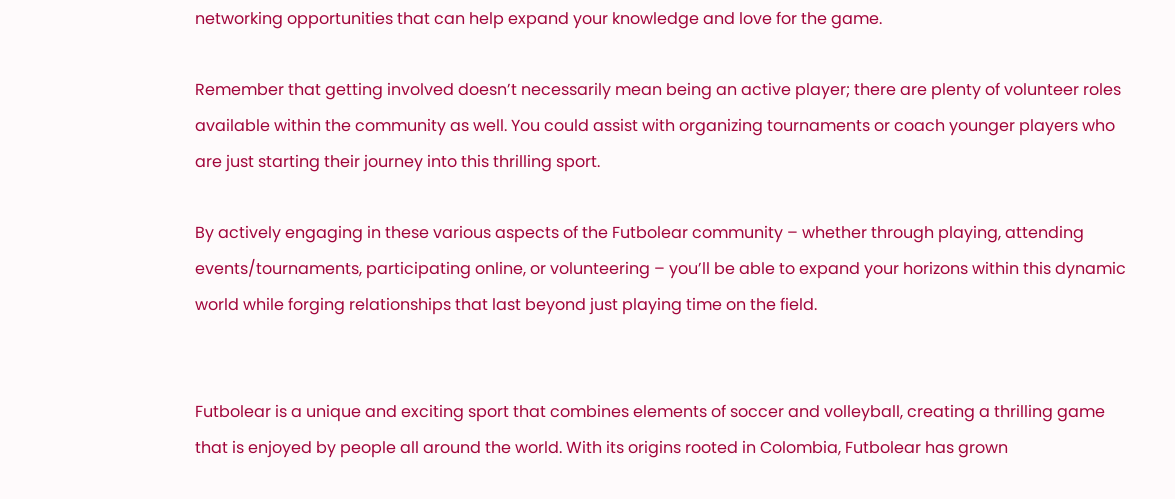networking opportunities that can help expand your knowledge and love for the game.

Remember that getting involved doesn’t necessarily mean being an active player; there are plenty of volunteer roles available within the community as well. You could assist with organizing tournaments or coach younger players who are just starting their journey into this thrilling sport.

By actively engaging in these various aspects of the Futbolear community – whether through playing, attending events/tournaments, participating online, or volunteering – you’ll be able to expand your horizons within this dynamic world while forging relationships that last beyond just playing time on the field.


Futbolear is a unique and exciting sport that combines elements of soccer and volleyball, creating a thrilling game that is enjoyed by people all around the world. With its origins rooted in Colombia, Futbolear has grown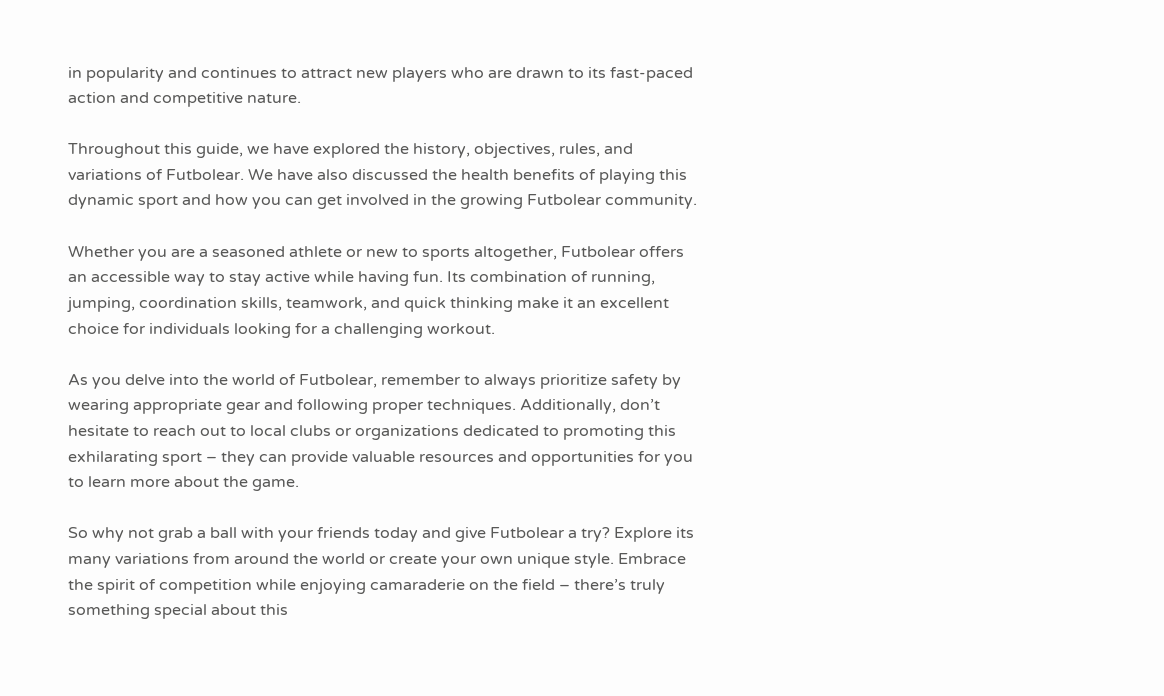in popularity and continues to attract new players who are drawn to its fast-paced action and competitive nature.

Throughout this guide, we have explored the history, objectives, rules, and variations of Futbolear. We have also discussed the health benefits of playing this dynamic sport and how you can get involved in the growing Futbolear community.

Whether you are a seasoned athlete or new to sports altogether, Futbolear offers an accessible way to stay active while having fun. Its combination of running, jumping, coordination skills, teamwork, and quick thinking make it an excellent choice for individuals looking for a challenging workout.

As you delve into the world of Futbolear, remember to always prioritize safety by wearing appropriate gear and following proper techniques. Additionally, don’t hesitate to reach out to local clubs or organizations dedicated to promoting this exhilarating sport – they can provide valuable resources and opportunities for you to learn more about the game.

So why not grab a ball with your friends today and give Futbolear a try? Explore its many variations from around the world or create your own unique style. Embrace the spirit of competition while enjoying camaraderie on the field – there’s truly something special about this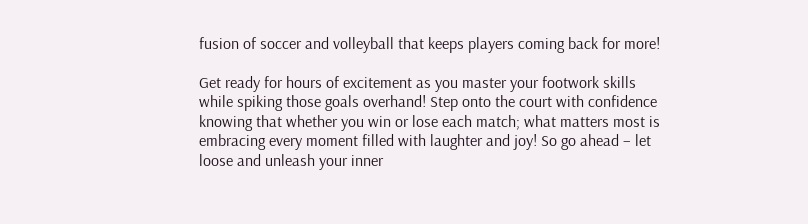fusion of soccer and volleyball that keeps players coming back for more!

Get ready for hours of excitement as you master your footwork skills while spiking those goals overhand! Step onto the court with confidence knowing that whether you win or lose each match; what matters most is embracing every moment filled with laughter and joy! So go ahead – let loose and unleash your inner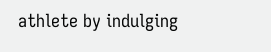athlete by indulging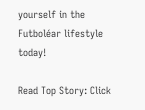yourself in the Futboléar lifestyle today!

Read Top Story: Click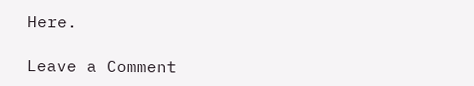Here.

Leave a Comment